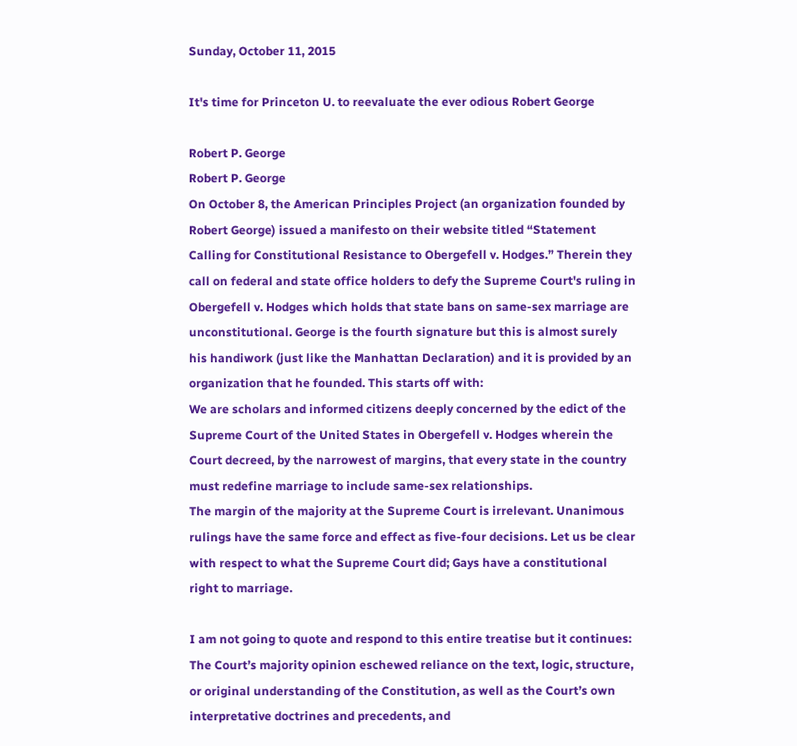Sunday, October 11, 2015

It's time for Princeton U. to reevaluate the ever odious Robert George

Robert P. George
Robert P. George
On October 8, the American Principles Project (an organization founded by Robert George) issued a manifesto on their website titled “Statement Calling for Constitutional Resistance to Obergefell v. Hodges.” Therein they call on federal and state office holders to defy the Supreme Court's ruling in Obergefell v. Hodges which holds that state bans on same-sex marriage are unconstitutional. George is the fourth signature but this is almost surely his handiwork (just like the Manhattan Declaration) and it is provided by an organization that he founded. This starts off with:
We are scholars and informed citizens deeply concerned by the edict of the Supreme Court of the United States in Obergefell v. Hodges wherein the Court decreed, by the narrowest of margins, that every state in the country must redefine marriage to include same-sex relationships.
The margin of the majority at the Supreme Court is irrelevant. Unanimous rulings have the same force and effect as five-four decisions. Let us be clear with respect to what the Supreme Court did; Gays have a constitutional right to marriage.

I am not going to quote and respond to this entire treatise but it continues:
The Court’s majority opinion eschewed reliance on the text, logic, structure, or original understanding of the Constitution, as well as the Court’s own interpretative doctrines and precedents, and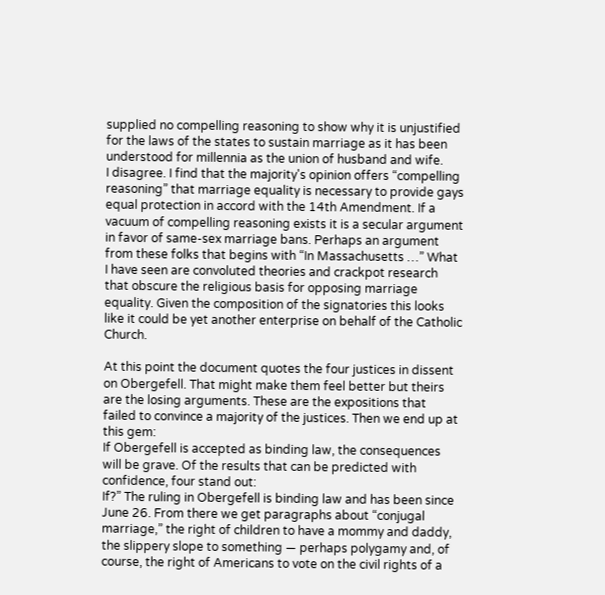supplied no compelling reasoning to show why it is unjustified for the laws of the states to sustain marriage as it has been understood for millennia as the union of husband and wife.
I disagree. I find that the majority's opinion offers “compelling reasoning” that marriage equality is necessary to provide gays equal protection in accord with the 14th Amendment. If a vacuum of compelling reasoning exists it is a secular argument in favor of same-sex marriage bans. Perhaps an argument from these folks that begins with “In Massachusetts …” What I have seen are convoluted theories and crackpot research that obscure the religious basis for opposing marriage equality. Given the composition of the signatories this looks like it could be yet another enterprise on behalf of the Catholic Church.

At this point the document quotes the four justices in dissent on Obergefell. That might make them feel better but theirs are the losing arguments. These are the expositions that failed to convince a majority of the justices. Then we end up at this gem:
If Obergefell is accepted as binding law, the consequences will be grave. Of the results that can be predicted with confidence, four stand out:
If?” The ruling in Obergefell is binding law and has been since June 26. From there we get paragraphs about “conjugal marriage,” the right of children to have a mommy and daddy, the slippery slope to something — perhaps polygamy and, of course, the right of Americans to vote on the civil rights of a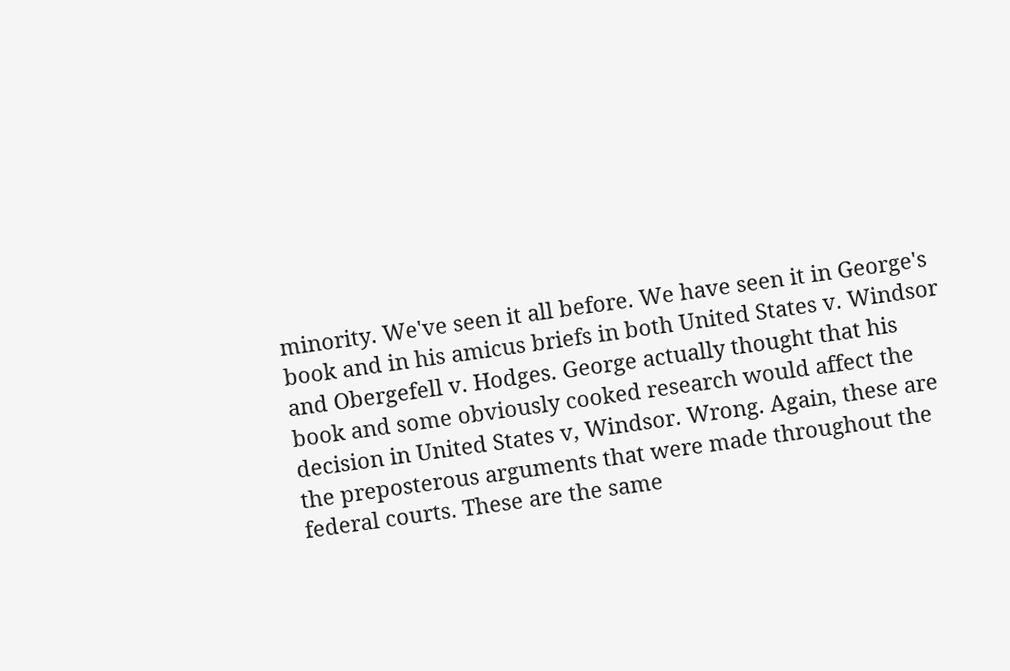minority. We've seen it all before. We have seen it in George's book and in his amicus briefs in both United States v. Windsor and Obergefell v. Hodges. George actually thought that his book and some obviously cooked research would affect the decision in United States v, Windsor. Wrong. Again, these are the preposterous arguments that were made throughout the federal courts. These are the same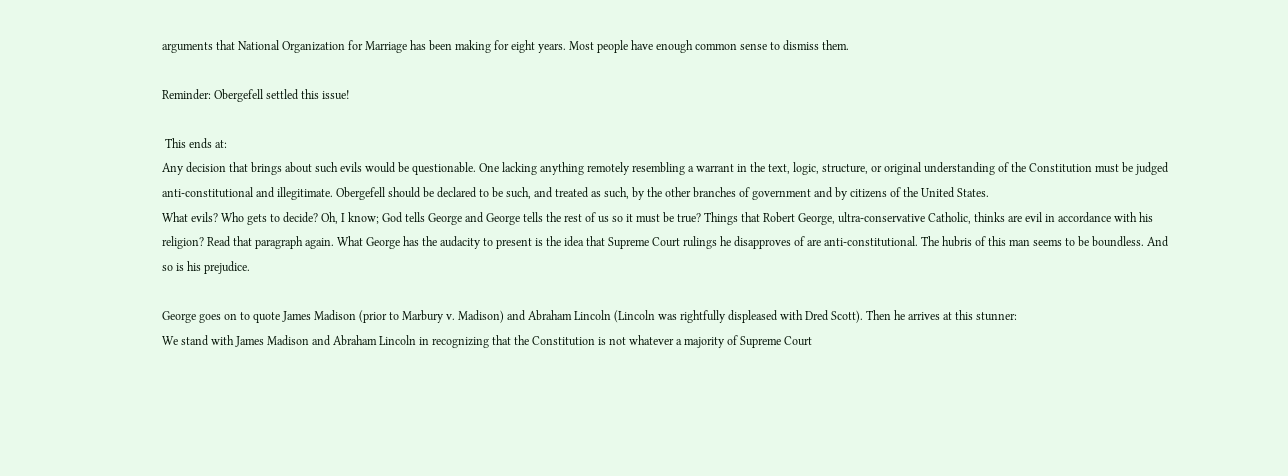arguments that National Organization for Marriage has been making for eight years. Most people have enough common sense to dismiss them.

Reminder: Obergefell settled this issue!

 This ends at:
Any decision that brings about such evils would be questionable. One lacking anything remotely resembling a warrant in the text, logic, structure, or original understanding of the Constitution must be judged anti-constitutional and illegitimate. Obergefell should be declared to be such, and treated as such, by the other branches of government and by citizens of the United States.
What evils? Who gets to decide? Oh, I know; God tells George and George tells the rest of us so it must be true? Things that Robert George, ultra-conservative Catholic, thinks are evil in accordance with his religion? Read that paragraph again. What George has the audacity to present is the idea that Supreme Court rulings he disapproves of are anti-constitutional. The hubris of this man seems to be boundless. And so is his prejudice.

George goes on to quote James Madison (prior to Marbury v. Madison) and Abraham Lincoln (Lincoln was rightfully displeased with Dred Scott). Then he arrives at this stunner:
We stand with James Madison and Abraham Lincoln in recognizing that the Constitution is not whatever a majority of Supreme Court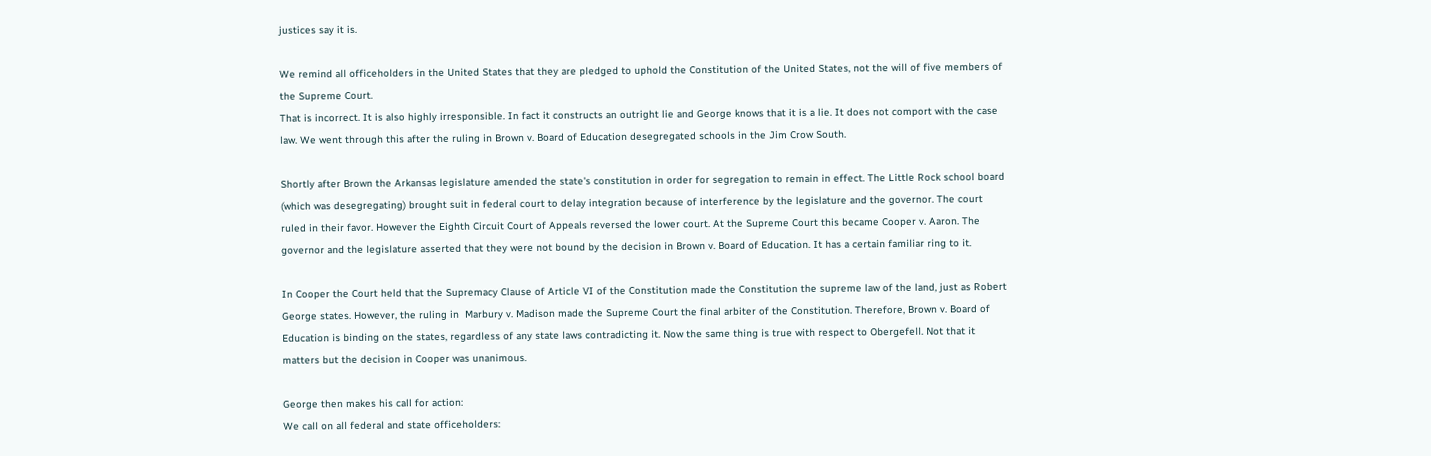justices say it is.

We remind all officeholders in the United States that they are pledged to uphold the Constitution of the United States, not the will of five members of the Supreme Court.
That is incorrect. It is also highly irresponsible. In fact it constructs an outright lie and George knows that it is a lie. It does not comport with the case law. We went through this after the ruling in Brown v. Board of Education desegregated schools in the Jim Crow South.

Shortly after Brown the Arkansas legislature amended the state's constitution in order for segregation to remain in effect. The Little Rock school board (which was desegregating) brought suit in federal court to delay integration because of interference by the legislature and the governor. The court ruled in their favor. However the Eighth Circuit Court of Appeals reversed the lower court. At the Supreme Court this became Cooper v. Aaron. The governor and the legislature asserted that they were not bound by the decision in Brown v. Board of Education. It has a certain familiar ring to it.

In Cooper the Court held that the Supremacy Clause of Article VI of the Constitution made the Constitution the supreme law of the land, just as Robert George states. However, the ruling in  Marbury v. Madison made the Supreme Court the final arbiter of the Constitution. Therefore, Brown v. Board of Education is binding on the states, regardless of any state laws contradicting it. Now the same thing is true with respect to Obergefell. Not that it matters but the decision in Cooper was unanimous.

George then makes his call for action:
We call on all federal and state officeholders: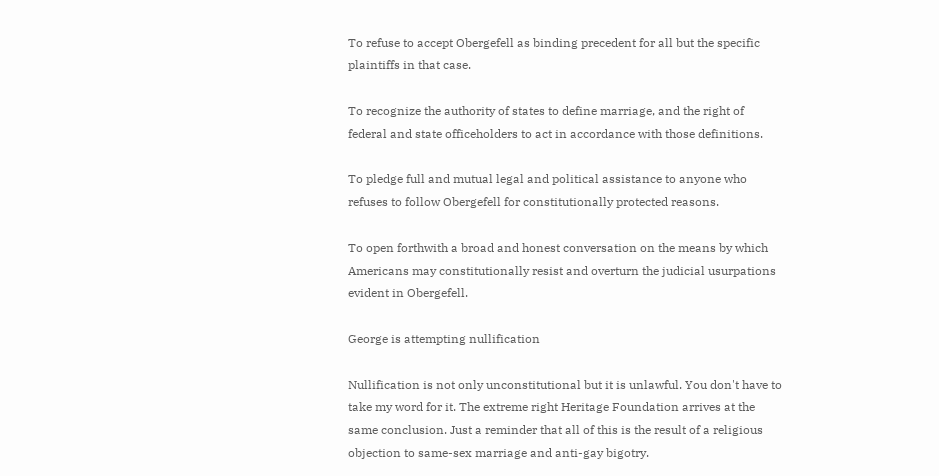To refuse to accept Obergefell as binding precedent for all but the specific plaintiffs in that case.

To recognize the authority of states to define marriage, and the right of federal and state officeholders to act in accordance with those definitions.

To pledge full and mutual legal and political assistance to anyone who refuses to follow Obergefell for constitutionally protected reasons.

To open forthwith a broad and honest conversation on the means by which Americans may constitutionally resist and overturn the judicial usurpations evident in Obergefell.

George is attempting nullification

Nullification is not only unconstitutional but it is unlawful. You don't have to take my word for it. The extreme right Heritage Foundation arrives at the same conclusion. Just a reminder that all of this is the result of a religious objection to same-sex marriage and anti-gay bigotry.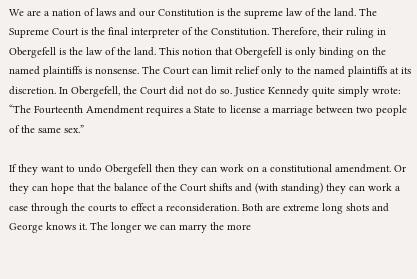We are a nation of laws and our Constitution is the supreme law of the land. The Supreme Court is the final interpreter of the Constitution. Therefore, their ruling in Obergefell is the law of the land. This notion that Obergefell is only binding on the named plaintiffs is nonsense. The Court can limit relief only to the named plaintiffs at its discretion. In Obergefell, the Court did not do so. Justice Kennedy quite simply wrote: “The Fourteenth Amendment requires a State to license a marriage between two people of the same sex.”

If they want to undo Obergefell then they can work on a constitutional amendment. Or they can hope that the balance of the Court shifts and (with standing) they can work a case through the courts to effect a reconsideration. Both are extreme long shots and George knows it. The longer we can marry the more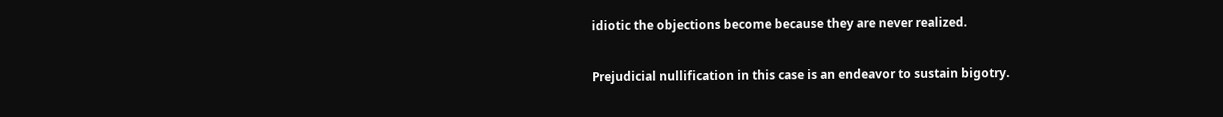idiotic the objections become because they are never realized.

Prejudicial nullification in this case is an endeavor to sustain bigotry.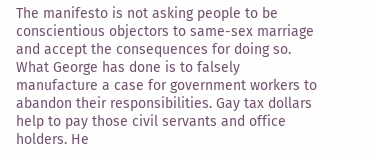The manifesto is not asking people to be conscientious objectors to same-sex marriage and accept the consequences for doing so. What George has done is to falsely manufacture a case for government workers to abandon their responsibilities. Gay tax dollars help to pay those civil servants and office holders. He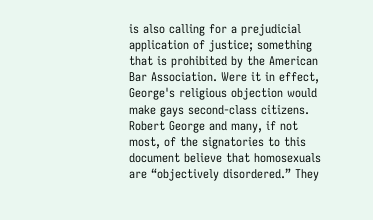is also calling for a prejudicial application of justice; something that is prohibited by the American Bar Association. Were it in effect, George's religious objection would make gays second-class citizens. Robert George and many, if not most, of the signatories to this document believe that homosexuals are “objectively disordered.” They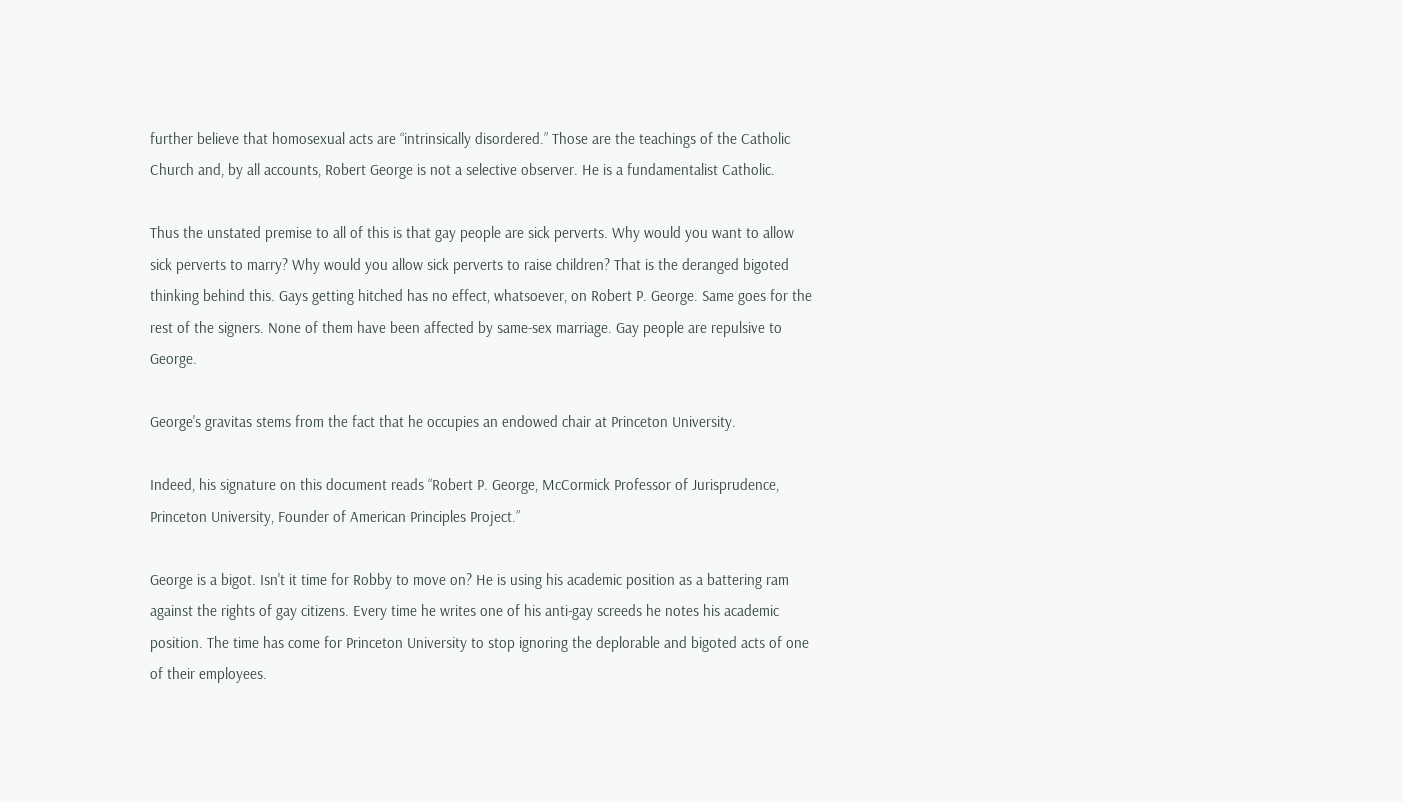further believe that homosexual acts are “intrinsically disordered.” Those are the teachings of the Catholic Church and, by all accounts, Robert George is not a selective observer. He is a fundamentalist Catholic.

Thus the unstated premise to all of this is that gay people are sick perverts. Why would you want to allow sick perverts to marry? Why would you allow sick perverts to raise children? That is the deranged bigoted thinking behind this. Gays getting hitched has no effect, whatsoever, on Robert P. George. Same goes for the rest of the signers. None of them have been affected by same-sex marriage. Gay people are repulsive to George.

George's gravitas stems from the fact that he occupies an endowed chair at Princeton University.

Indeed, his signature on this document reads “Robert P. George, McCormick Professor of Jurisprudence, Princeton University, Founder of American Principles Project.”

George is a bigot. Isn't it time for Robby to move on? He is using his academic position as a battering ram against the rights of gay citizens. Every time he writes one of his anti-gay screeds he notes his academic position. The time has come for Princeton University to stop ignoring the deplorable and bigoted acts of one of their employees.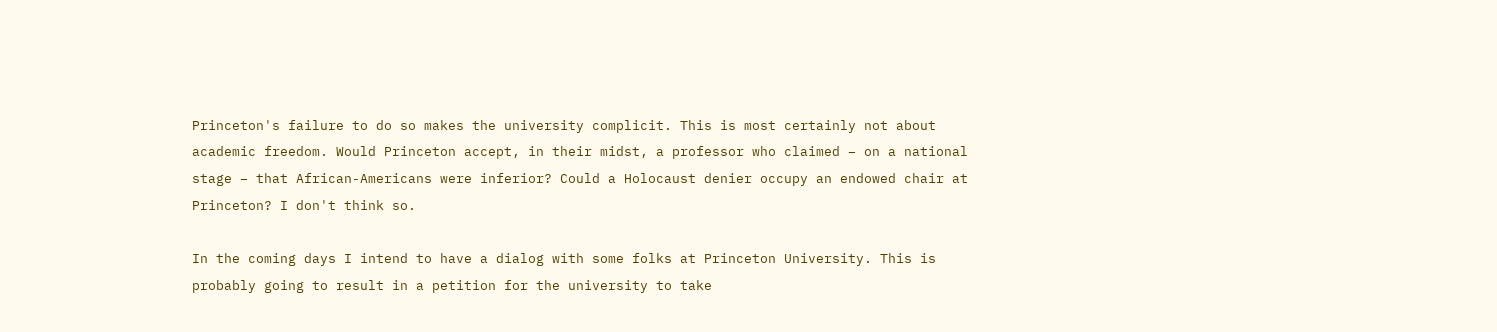Princeton's failure to do so makes the university complicit. This is most certainly not about academic freedom. Would Princeton accept, in their midst, a professor who claimed – on a national stage – that African-Americans were inferior? Could a Holocaust denier occupy an endowed chair at Princeton? I don't think so.

In the coming days I intend to have a dialog with some folks at Princeton University. This is probably going to result in a petition for the university to take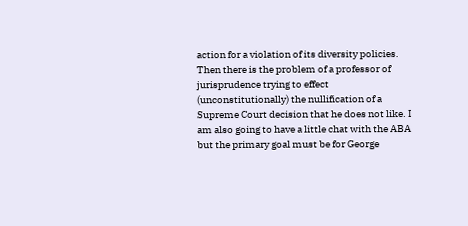action for a violation of its diversity policies. Then there is the problem of a professor of jurisprudence trying to effect (unconstitutionally) the nullification of a Supreme Court decision that he does not like. I am also going to have a little chat with the ABA but the primary goal must be for George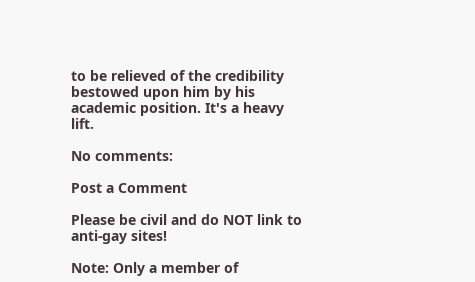to be relieved of the credibility bestowed upon him by his academic position. It's a heavy lift.

No comments:

Post a Comment

Please be civil and do NOT link to anti-gay sites!

Note: Only a member of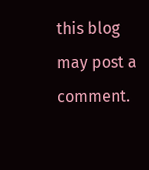this blog may post a comment.